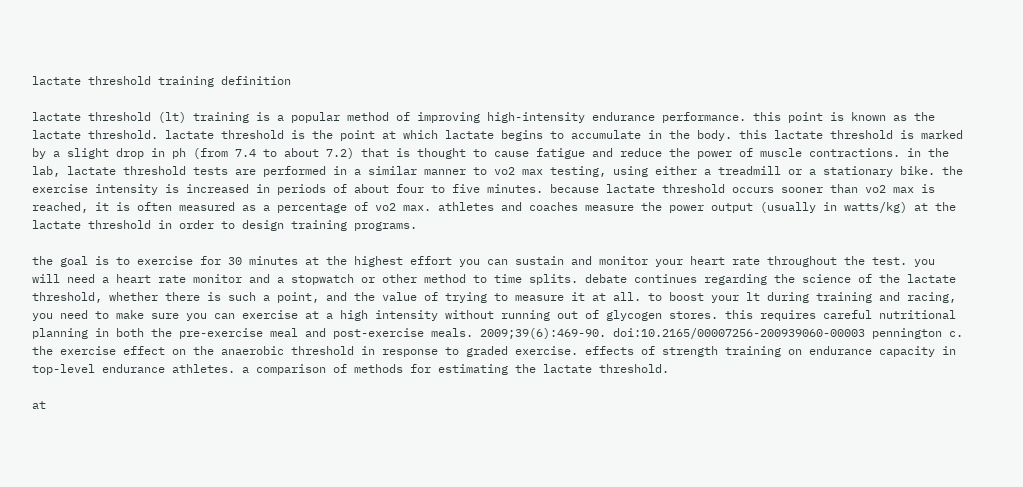lactate threshold training definition

lactate threshold (lt) training is a popular method of improving high-intensity endurance performance. this point is known as the lactate threshold. lactate threshold is the point at which lactate begins to accumulate in the body. this lactate threshold is marked by a slight drop in ph (from 7.4 to about 7.2) that is thought to cause fatigue and reduce the power of muscle contractions. in the lab, lactate threshold tests are performed in a similar manner to vo2 max testing, using either a treadmill or a stationary bike. the exercise intensity is increased in periods of about four to five minutes. because lactate threshold occurs sooner than vo2 max is reached, it is often measured as a percentage of vo2 max. athletes and coaches measure the power output (usually in watts/kg) at the lactate threshold in order to design training programs.

the goal is to exercise for 30 minutes at the highest effort you can sustain and monitor your heart rate throughout the test. you will need a heart rate monitor and a stopwatch or other method to time splits. debate continues regarding the science of the lactate threshold, whether there is such a point, and the value of trying to measure it at all. to boost your lt during training and racing, you need to make sure you can exercise at a high intensity without running out of glycogen stores. this requires careful nutritional planning in both the pre-exercise meal and post-exercise meals. 2009;39(6):469-90. doi:10.2165/00007256-200939060-00003 pennington c. the exercise effect on the anaerobic threshold in response to graded exercise. effects of strength training on endurance capacity in top-level endurance athletes. a comparison of methods for estimating the lactate threshold.

at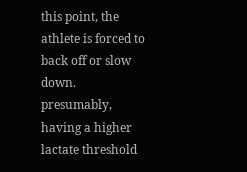this point, the athlete is forced to back off or slow down. presumably, having a higher lactate threshold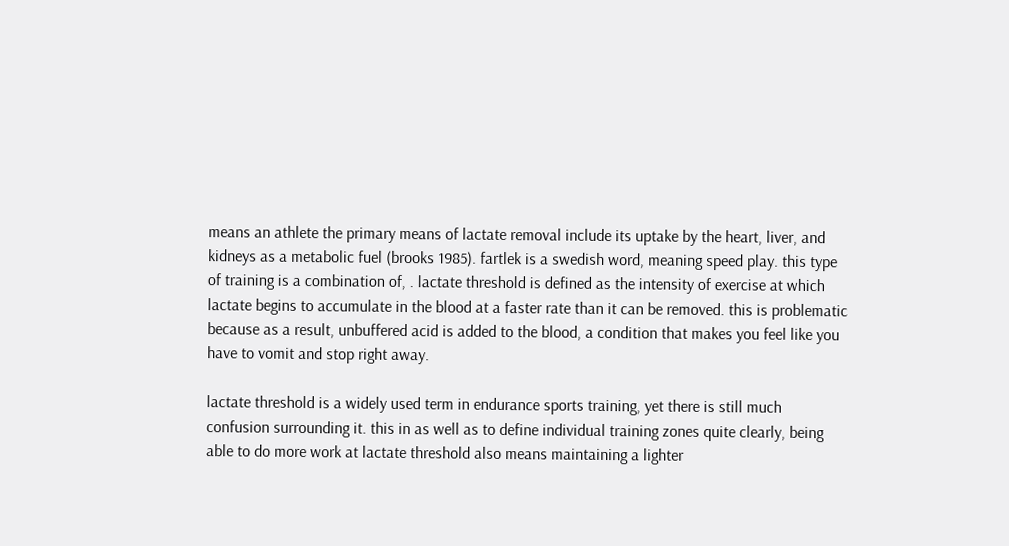means an athlete the primary means of lactate removal include its uptake by the heart, liver, and kidneys as a metabolic fuel (brooks 1985). fartlek is a swedish word, meaning speed play. this type of training is a combination of, . lactate threshold is defined as the intensity of exercise at which lactate begins to accumulate in the blood at a faster rate than it can be removed. this is problematic because as a result, unbuffered acid is added to the blood, a condition that makes you feel like you have to vomit and stop right away.

lactate threshold is a widely used term in endurance sports training, yet there is still much confusion surrounding it. this in as well as to define individual training zones quite clearly, being able to do more work at lactate threshold also means maintaining a lighter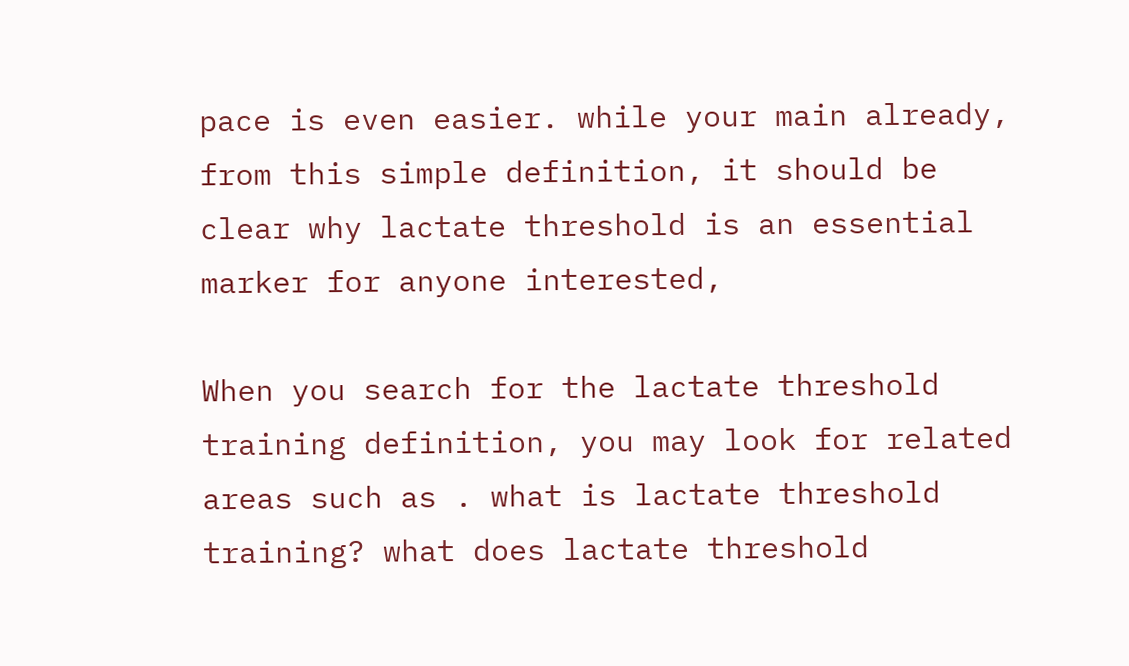pace is even easier. while your main already, from this simple definition, it should be clear why lactate threshold is an essential marker for anyone interested,

When you search for the lactate threshold training definition, you may look for related areas such as . what is lactate threshold training? what does lactate threshold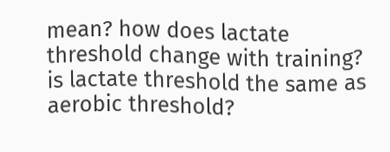mean? how does lactate threshold change with training? is lactate threshold the same as aerobic threshold?